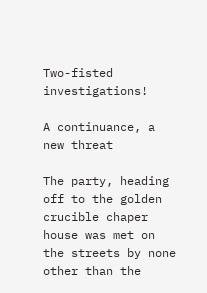Two-fisted investigations!

A continuance, a new threat

The party, heading off to the golden crucible chaper house was met on the streets by none other than the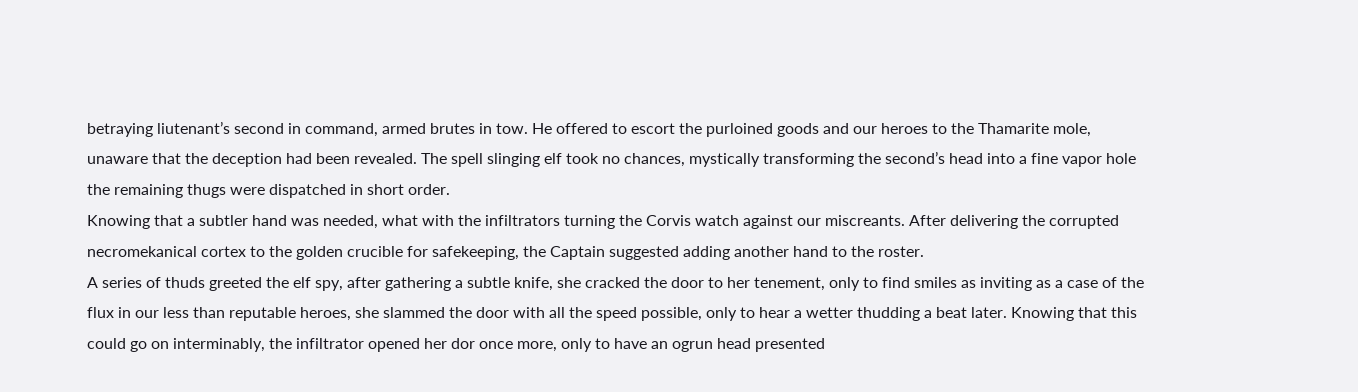betraying liutenant’s second in command, armed brutes in tow. He offered to escort the purloined goods and our heroes to the Thamarite mole, unaware that the deception had been revealed. The spell slinging elf took no chances, mystically transforming the second’s head into a fine vapor hole the remaining thugs were dispatched in short order.
Knowing that a subtler hand was needed, what with the infiltrators turning the Corvis watch against our miscreants. After delivering the corrupted necromekanical cortex to the golden crucible for safekeeping, the Captain suggested adding another hand to the roster.
A series of thuds greeted the elf spy, after gathering a subtle knife, she cracked the door to her tenement, only to find smiles as inviting as a case of the flux in our less than reputable heroes, she slammed the door with all the speed possible, only to hear a wetter thudding a beat later. Knowing that this could go on interminably, the infiltrator opened her dor once more, only to have an ogrun head presented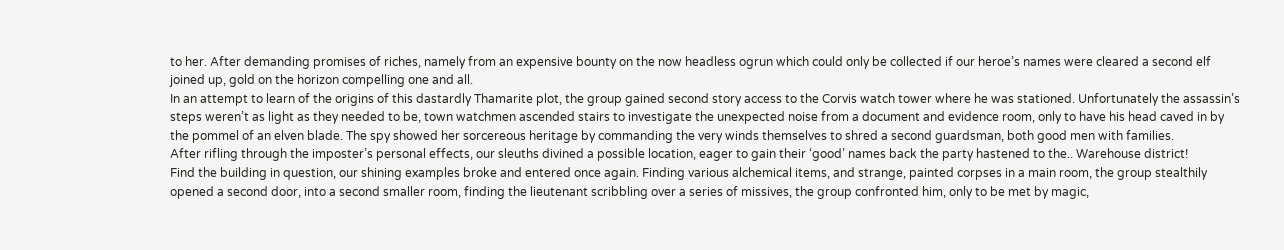to her. After demanding promises of riches, namely from an expensive bounty on the now headless ogrun which could only be collected if our heroe’s names were cleared a second elf joined up, gold on the horizon compelling one and all.
In an attempt to learn of the origins of this dastardly Thamarite plot, the group gained second story access to the Corvis watch tower where he was stationed. Unfortunately the assassin’s steps weren’t as light as they needed to be, town watchmen ascended stairs to investigate the unexpected noise from a document and evidence room, only to have his head caved in by the pommel of an elven blade. The spy showed her sorcereous heritage by commanding the very winds themselves to shred a second guardsman, both good men with families.
After rifling through the imposter’s personal effects, our sleuths divined a possible location, eager to gain their ‘good’ names back the party hastened to the.. Warehouse district!
Find the building in question, our shining examples broke and entered once again. Finding various alchemical items, and strange, painted corpses in a main room, the group stealthily opened a second door, into a second smaller room, finding the lieutenant scribbling over a series of missives, the group confronted him, only to be met by magic,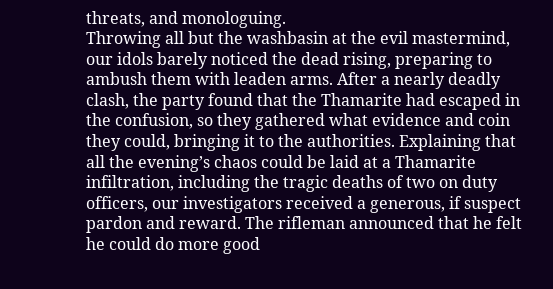threats, and monologuing.
Throwing all but the washbasin at the evil mastermind, our idols barely noticed the dead rising, preparing to ambush them with leaden arms. After a nearly deadly clash, the party found that the Thamarite had escaped in the confusion, so they gathered what evidence and coin they could, bringing it to the authorities. Explaining that all the evening’s chaos could be laid at a Thamarite infiltration, including the tragic deaths of two on duty officers, our investigators received a generous, if suspect pardon and reward. The rifleman announced that he felt he could do more good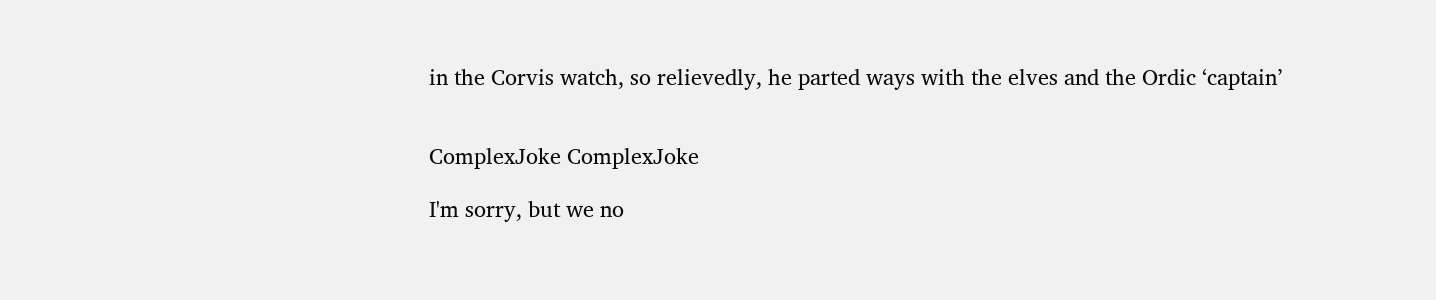in the Corvis watch, so relievedly, he parted ways with the elves and the Ordic ‘captain’


ComplexJoke ComplexJoke

I'm sorry, but we no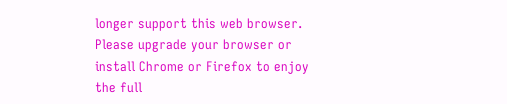longer support this web browser. Please upgrade your browser or install Chrome or Firefox to enjoy the full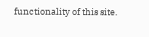functionality of this site.